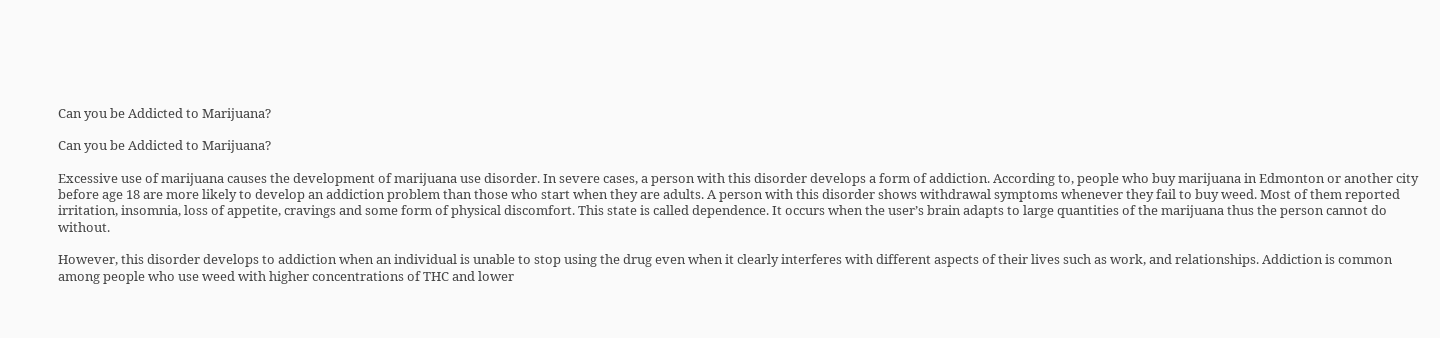Can you be Addicted to Marijuana?

Can you be Addicted to Marijuana?

Excessive use of marijuana causes the development of marijuana use disorder. In severe cases, a person with this disorder develops a form of addiction. According to, people who buy marijuana in Edmonton or another city before age 18 are more likely to develop an addiction problem than those who start when they are adults. A person with this disorder shows withdrawal symptoms whenever they fail to buy weed. Most of them reported irritation, insomnia, loss of appetite, cravings and some form of physical discomfort. This state is called dependence. It occurs when the user’s brain adapts to large quantities of the marijuana thus the person cannot do without.

However, this disorder develops to addiction when an individual is unable to stop using the drug even when it clearly interferes with different aspects of their lives such as work, and relationships. Addiction is common among people who use weed with higher concentrations of THC and lower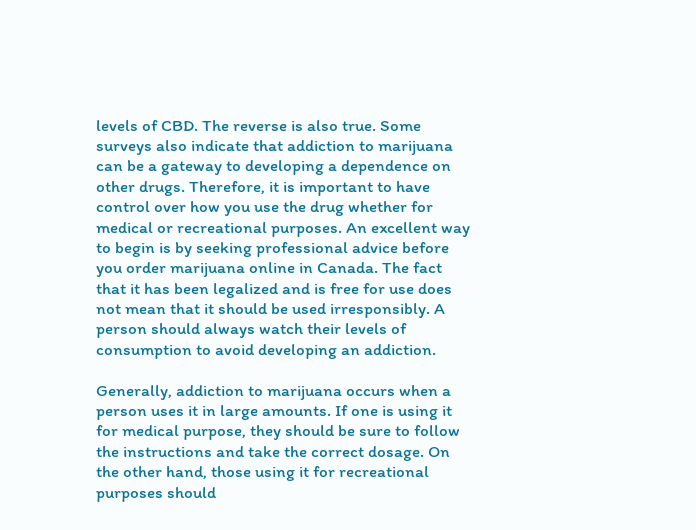levels of CBD. The reverse is also true. Some surveys also indicate that addiction to marijuana can be a gateway to developing a dependence on other drugs. Therefore, it is important to have control over how you use the drug whether for medical or recreational purposes. An excellent way to begin is by seeking professional advice before you order marijuana online in Canada. The fact that it has been legalized and is free for use does not mean that it should be used irresponsibly. A person should always watch their levels of consumption to avoid developing an addiction.

Generally, addiction to marijuana occurs when a person uses it in large amounts. If one is using it for medical purpose, they should be sure to follow the instructions and take the correct dosage. On the other hand, those using it for recreational purposes should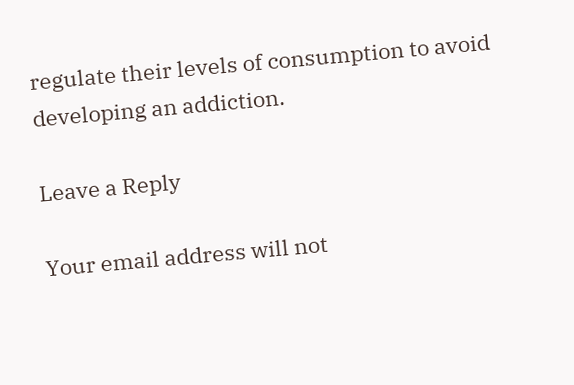regulate their levels of consumption to avoid developing an addiction.

Leave a Reply

Your email address will not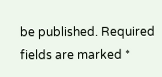be published. Required fields are marked *